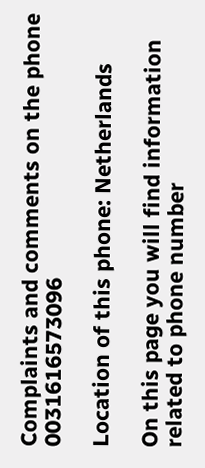Complaints and comments on the phone 0031616573096

Location of this phone: Netherlands

On this page you will find information related to phone number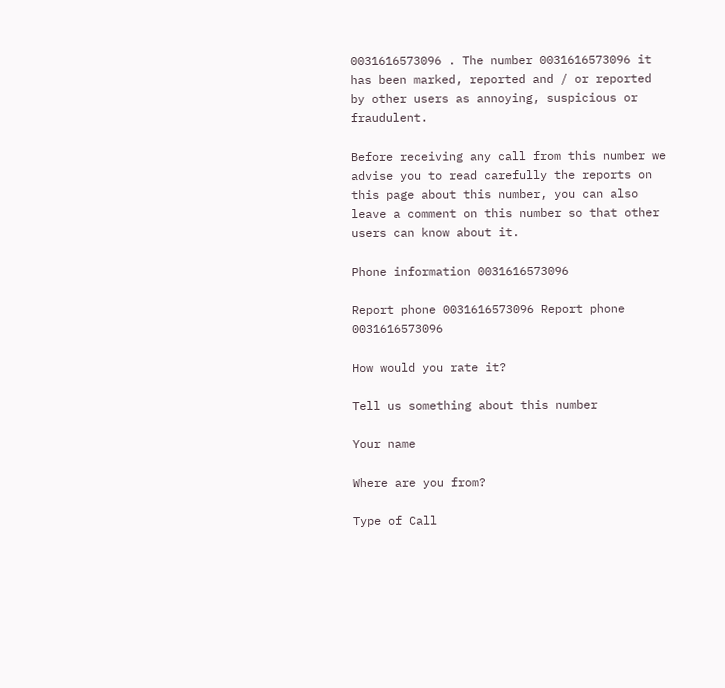0031616573096 . The number 0031616573096 it has been marked, reported and / or reported by other users as annoying, suspicious or fraudulent.

Before receiving any call from this number we advise you to read carefully the reports on this page about this number, you can also leave a comment on this number so that other users can know about it.

Phone information 0031616573096

Report phone 0031616573096 Report phone 0031616573096

How would you rate it?

Tell us something about this number

Your name

Where are you from?

Type of Call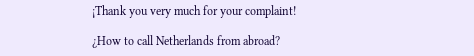¡Thank you very much for your complaint!

¿How to call Netherlands from abroad?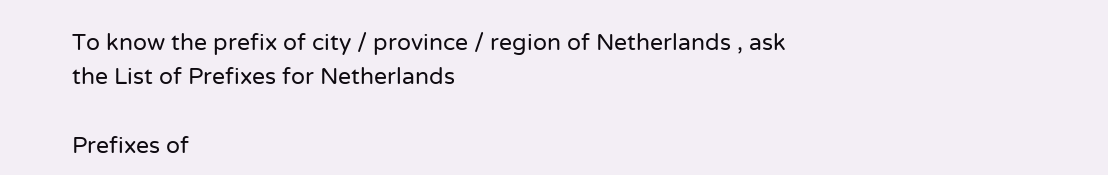To know the prefix of city / province / region of Netherlands , ask the List of Prefixes for Netherlands

Prefixes of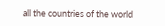all the countries of the world